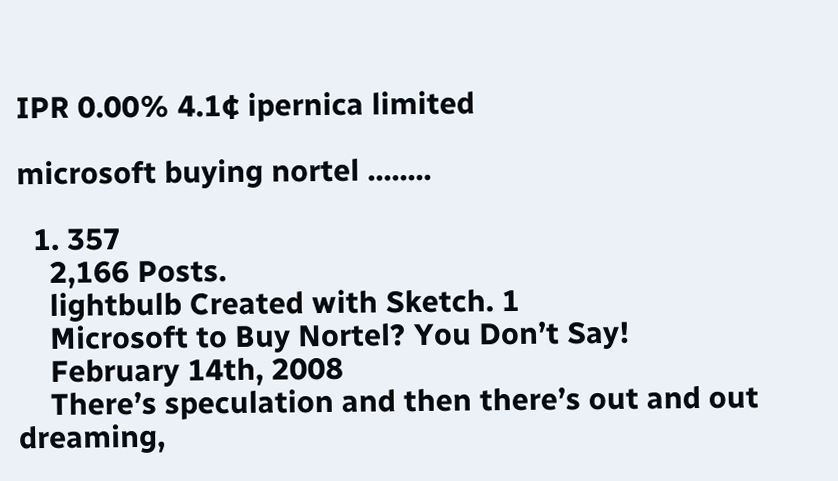IPR 0.00% 4.1¢ ipernica limited

microsoft buying nortel ........

  1. 357
    2,166 Posts.
    lightbulb Created with Sketch. 1
    Microsoft to Buy Nortel? You Don’t Say!
    February 14th, 2008
    There’s speculation and then there’s out and out dreaming,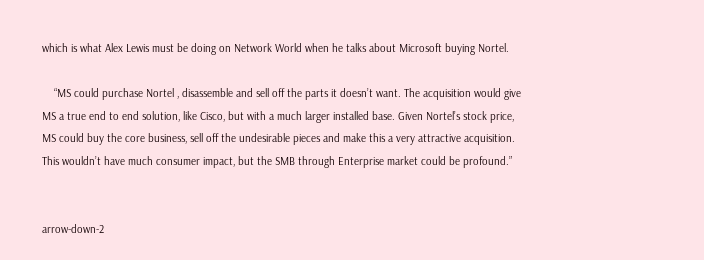which is what Alex Lewis must be doing on Network World when he talks about Microsoft buying Nortel.

    “MS could purchase Nortel , disassemble and sell off the parts it doesn’t want. The acquisition would give MS a true end to end solution, like Cisco, but with a much larger installed base. Given Nortel’s stock price, MS could buy the core business, sell off the undesirable pieces and make this a very attractive acquisition. This wouldn’t have much consumer impact, but the SMB through Enterprise market could be profound.”


arrow-down-2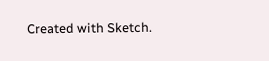Created with Sketch.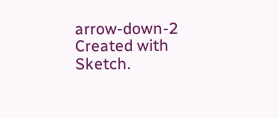arrow-down-2 Created with Sketch.